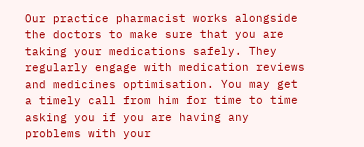Our practice pharmacist works alongside the doctors to make sure that you are taking your medications safely. They regularly engage with medication reviews and medicines optimisation. You may get a timely call from him for time to time asking you if you are having any problems with your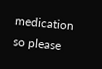medication so please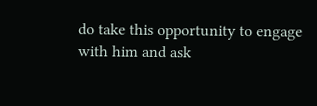do take this opportunity to engage with him and ask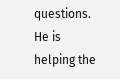questions. He is helping the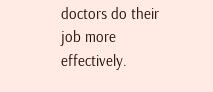doctors do their job more effectively.